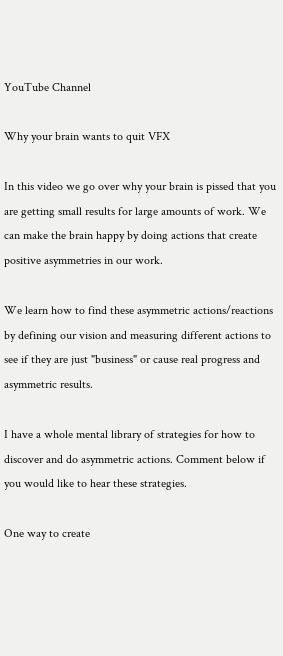YouTube Channel

Why your brain wants to quit VFX

In this video we go over why your brain is pissed that you are getting small results for large amounts of work. We can make the brain happy by doing actions that create positive asymmetries in our work.

We learn how to find these asymmetric actions/reactions by defining our vision and measuring different actions to see if they are just "business" or cause real progress and asymmetric results.

I have a whole mental library of strategies for how to discover and do asymmetric actions. Comment below if you would like to hear these strategies.

One way to create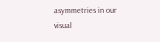asymmetries in our visual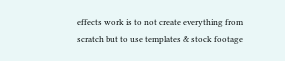effects work is to not create everything from scratch but to use templates & stock footage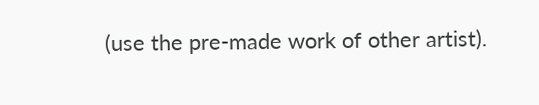(use the pre-made work of other artist).